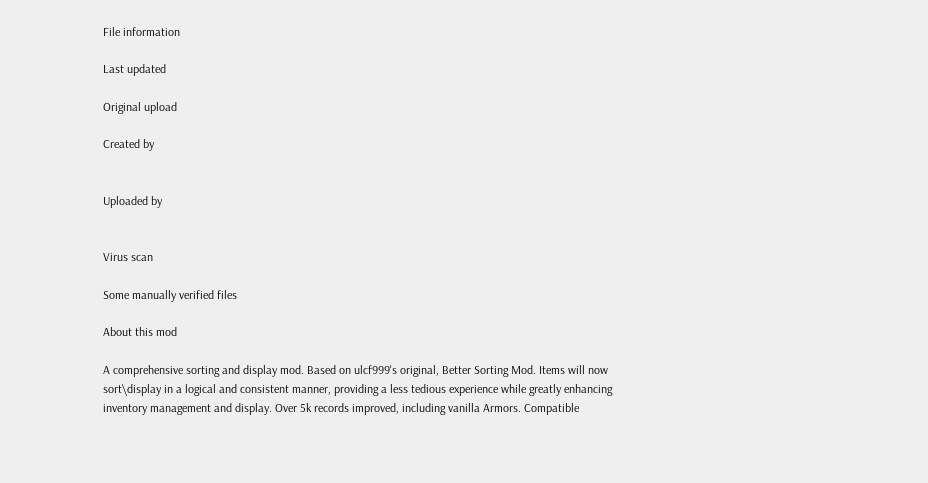File information

Last updated

Original upload

Created by


Uploaded by


Virus scan

Some manually verified files

About this mod

A comprehensive sorting and display mod. Based on ulcf999's original, Better Sorting Mod. Items will now sort\display in a logical and consistent manner, providing a less tedious experience while greatly enhancing inventory management and display. Over 5k records improved, including vanilla Armors. Compatible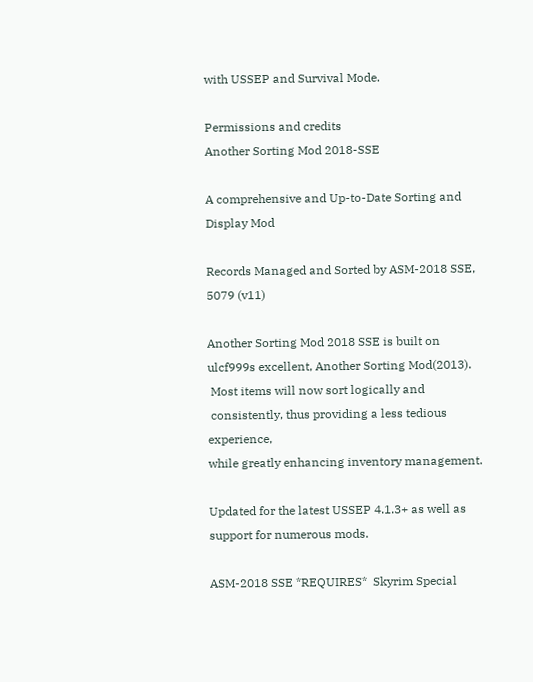with USSEP and Survival Mode.

Permissions and credits
Another Sorting Mod 2018-SSE

A comprehensive and Up-to-Date Sorting and Display Mod

Records Managed and Sorted by ASM-2018 SSE, 5079 (v11)

Another Sorting Mod 2018 SSE is built on ulcf999s excellent, Another Sorting Mod(2013).
 Most items will now sort logically and
 consistently, thus providing a less tedious experience,
while greatly enhancing inventory management.

Updated for the latest USSEP 4.1.3+ as well as support for numerous mods.

ASM-2018 SSE *REQUIRES*  Skyrim Special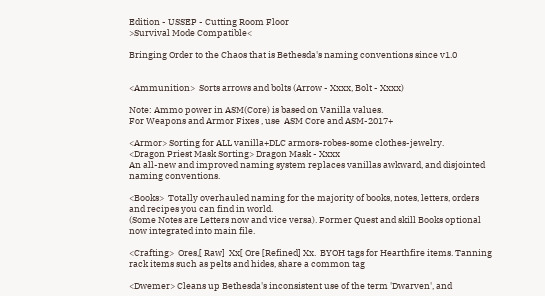Edition - USSEP - Cutting Room Floor
>Survival Mode Compatible<

Bringing Order to the Chaos that is Bethesda's naming conventions since v1.0


<Ammunition>  Sorts arrows and bolts (Arrow - Xxxx, Bolt - Xxxx)

Note: Ammo power in ASM(Core) is based on Vanilla values.
For Weapons and Armor Fixes , use  ASM Core and ASM-2017+

<Armor> Sorting for ALL vanilla+DLC armors-robes-some clothes-jewelry.
<Dragon Priest Mask Sorting> Dragon Mask - Xxxx
An all-new and improved naming system replaces vanillas awkward, and disjointed naming conventions.

<Books>  Totally overhauled naming for the majority of books, notes, letters, orders and recipes you can find in world.
(Some Notes are Letters now and vice versa). Former Quest and skill Books optional now integrated into main file.

<Crafting>  Ores,[ Raw]  Xx[ Ore [Refined] Xx.  BYOH tags for Hearthfire items. Tanning rack items such as pelts and hides, share a common tag

<Dwemer> Cleans up Bethesda's inconsistent use of the term 'Dwarven', and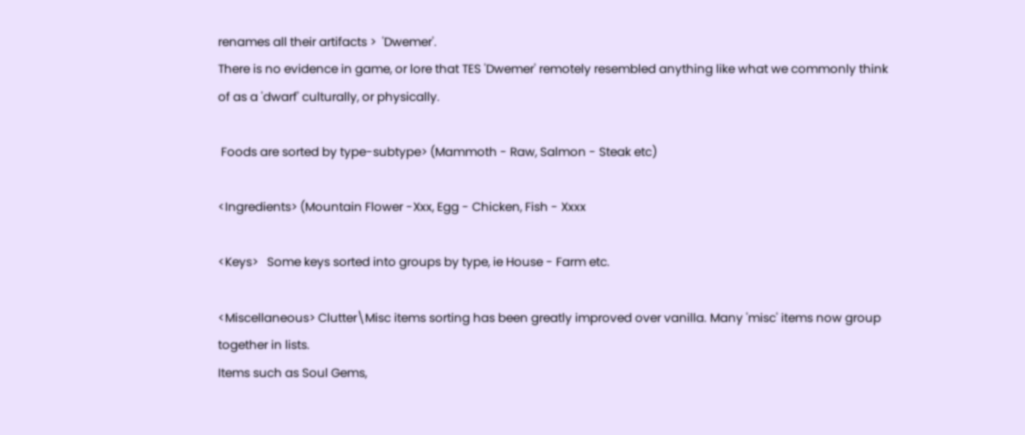renames all their artifacts >  'Dwemer'.
There is no evidence in game, or lore that TES 'Dwemer' remotely resembled anything like what we commonly think of as a 'dwarf' culturally, or physically.

 Foods are sorted by type-subtype> (Mammoth - Raw, Salmon - Steak etc)

<Ingredients> (Mountain Flower -Xxx, Egg - Chicken, Fish - Xxxx

<Keys>   Some keys sorted into groups by type, ie House - Farm etc.

<Miscellaneous> Clutter\Misc items sorting has been greatly improved over vanilla. Many 'misc' items now group  together in lists.
Items such as Soul Gems,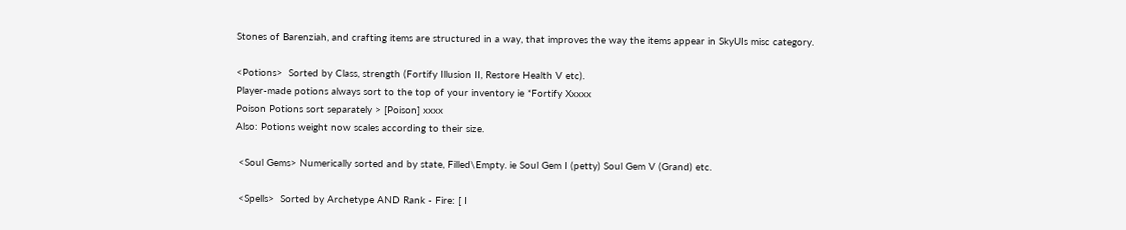Stones of Barenziah, and crafting items are structured in a way, that improves the way the items appear in SkyUIs misc category.

<Potions>  Sorted by Class, strength (Fortify Illusion II, Restore Health V etc).
Player-made potions always sort to the top of your inventory ie *Fortify Xxxxx
Poison Potions sort separately > [Poison] xxxx
Also: Potions weight now scales according to their size.

 <Soul Gems> Numerically sorted and by state, Filled\Empty. ie Soul Gem I (petty) Soul Gem V (Grand) etc.

 <Spells>  Sorted by Archetype AND Rank - Fire: [ I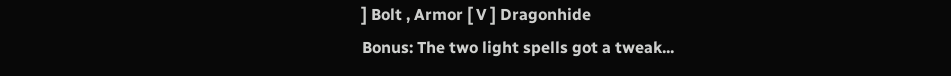] Bolt , Armor [ V ] Dragonhide
Bonus: The two light spells got a tweak...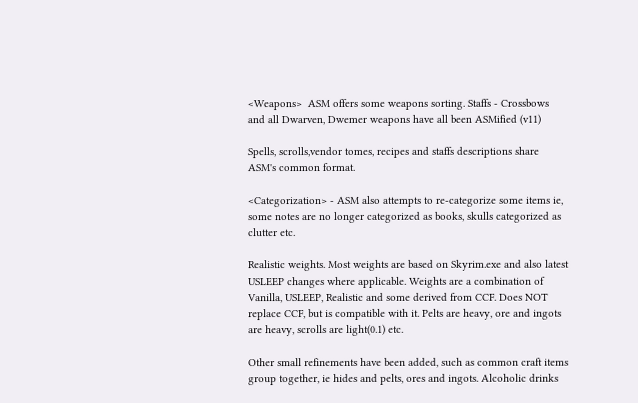<Weapons>  ASM offers some weapons sorting. Staffs - Crossbows and all Dwarven, Dwemer weapons have all been ASMified (v11)

Spells, scrolls,vendor tomes, recipes and staffs descriptions share ASM's common format.

<Categorization> - ASM also attempts to re-categorize some items ie, some notes are no longer categorized as books, skulls categorized as clutter etc.

Realistic weights. Most weights are based on Skyrim.exe and also latest USLEEP changes where applicable. Weights are a combination of Vanilla, USLEEP, Realistic and some derived from CCF. Does NOT replace CCF, but is compatible with it. Pelts are heavy, ore and ingots are heavy, scrolls are light(0.1) etc.

Other small refinements have been added, such as common craft items group together, ie hides and pelts, ores and ingots. Alcoholic drinks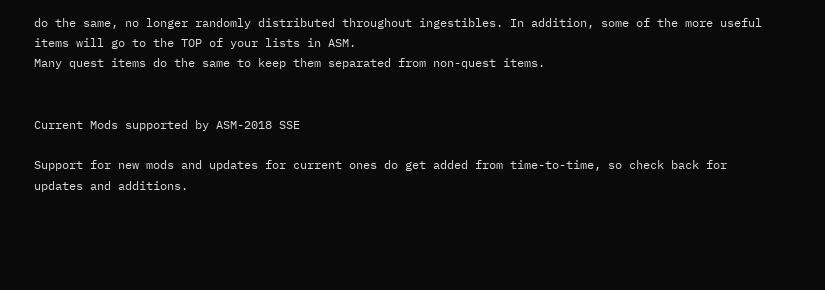do the same, no longer randomly distributed throughout ingestibles. In addition, some of the more useful items will go to the TOP of your lists in ASM.
Many quest items do the same to keep them separated from non-quest items.


Current Mods supported by ASM-2018 SSE

Support for new mods and updates for current ones do get added from time-to-time, so check back for updates and additions.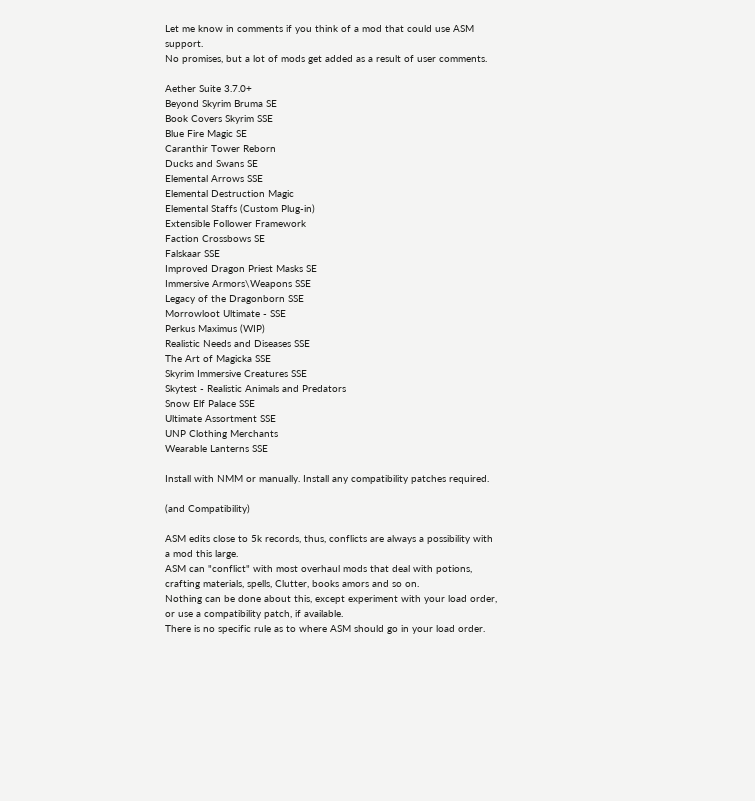Let me know in comments if you think of a mod that could use ASM support.
No promises, but a lot of mods get added as a result of user comments.

Aether Suite 3.7.0+
Beyond Skyrim Bruma SE
Book Covers Skyrim SSE
Blue Fire Magic SE
Caranthir Tower Reborn
Ducks and Swans SE
Elemental Arrows SSE
Elemental Destruction Magic
Elemental Staffs (Custom Plug-in)
Extensible Follower Framework
Faction Crossbows SE
Falskaar SSE
Improved Dragon Priest Masks SE
Immersive Armors\Weapons SSE
Legacy of the Dragonborn SSE
Morrowloot Ultimate - SSE
Perkus Maximus (WIP)
Realistic Needs and Diseases SSE
The Art of Magicka SSE
Skyrim Immersive Creatures SSE
Skytest - Realistic Animals and Predators
Snow Elf Palace SSE
Ultimate Assortment SSE
UNP Clothing Merchants
Wearable Lanterns SSE

Install with NMM or manually. Install any compatibility patches required.

(and Compatibility)

ASM edits close to 5k records, thus, conflicts are always a possibility with a mod this large.
ASM can "conflict" with most overhaul mods that deal with potions, crafting materials, spells, Clutter, books amors and so on.
Nothing can be done about this, except experiment with your load order, or use a compatibility patch, if available.
There is no specific rule as to where ASM should go in your load order.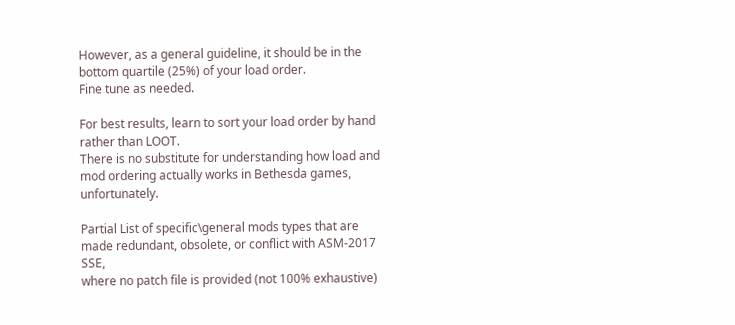However, as a general guideline, it should be in the bottom quartile (25%) of your load order.
Fine tune as needed.

For best results, learn to sort your load order by hand rather than LOOT.
There is no substitute for understanding how load and mod ordering actually works in Bethesda games, unfortunately.

Partial List of specific\general mods types that are made redundant, obsolete, or conflict with ASM-2017 SSE,
where no patch file is provided (not 100% exhaustive)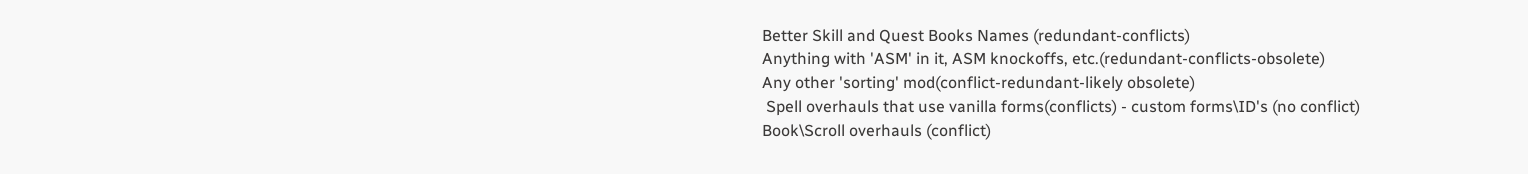Better Skill and Quest Books Names (redundant-conflicts)
Anything with 'ASM' in it, ASM knockoffs, etc.(redundant-conflicts-obsolete)
Any other 'sorting' mod(conflict-redundant-likely obsolete)
 Spell overhauls that use vanilla forms(conflicts) - custom forms\ID's (no conflict)
Book\Scroll overhauls (conflict)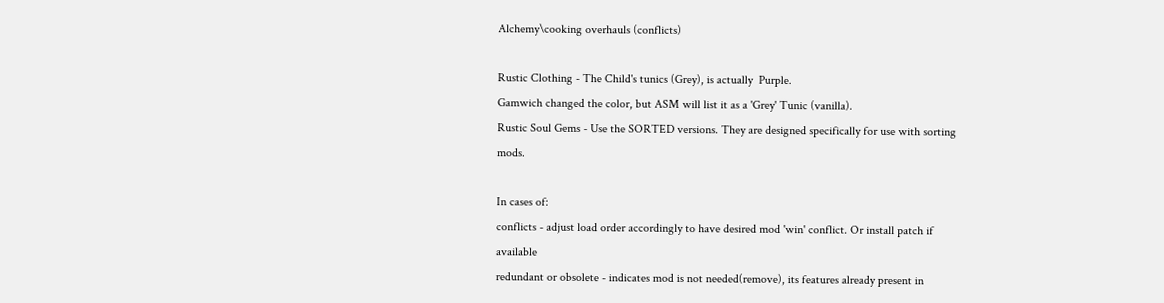Alchemy\cooking overhauls (conflicts)

Rustic Clothing - The Child's tunics (Grey), is actually  Purple.
Gamwich changed the color, but ASM will list it as a 'Grey' Tunic (vanilla).
Rustic Soul Gems - Use the SORTED versions. They are designed specifically for use with sorting mods.

In cases of:
conflicts - adjust load order accordingly to have desired mod 'win' conflict. Or install patch if available
redundant or obsolete - indicates mod is not needed(remove), its features already present in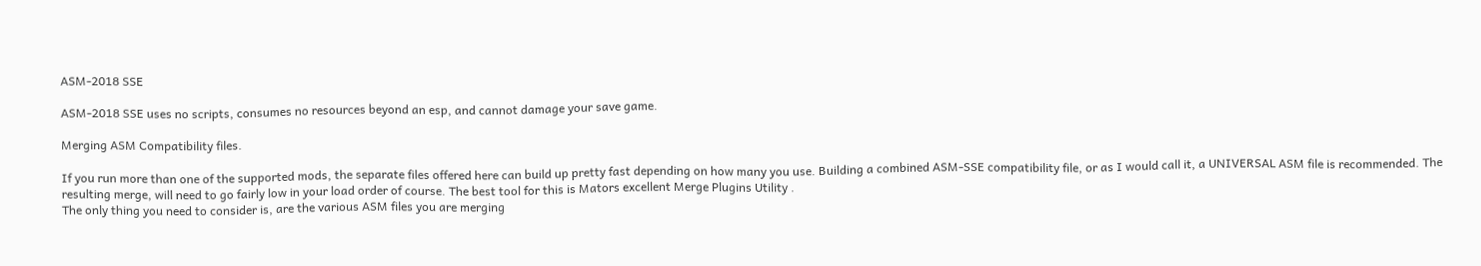ASM-2018 SSE

ASM-2018 SSE uses no scripts, consumes no resources beyond an esp, and cannot damage your save game.

Merging ASM Compatibility files.

If you run more than one of the supported mods, the separate files offered here can build up pretty fast depending on how many you use. Building a combined ASM-SSE compatibility file, or as I would call it, a UNIVERSAL ASM file is recommended. The resulting merge, will need to go fairly low in your load order of course. The best tool for this is Mators excellent Merge Plugins Utility .
The only thing you need to consider is, are the various ASM files you are merging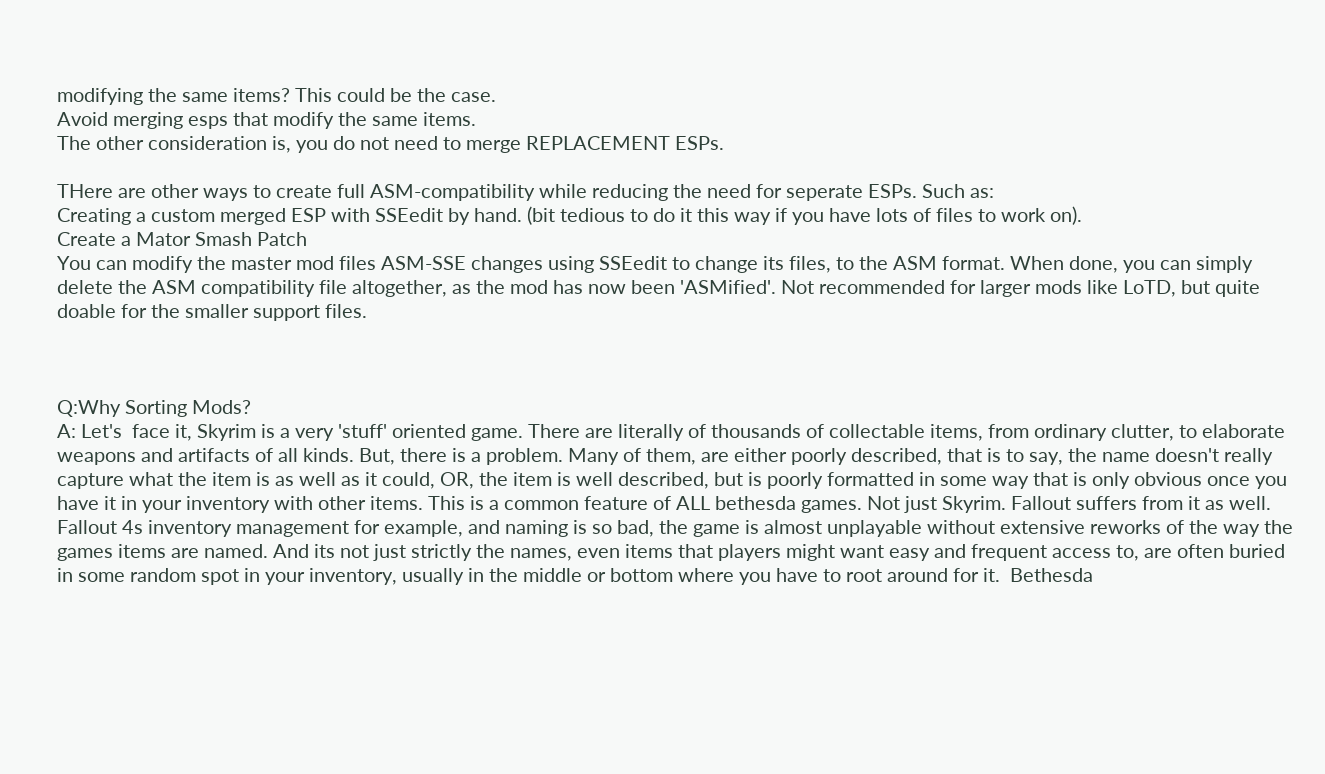modifying the same items? This could be the case.
Avoid merging esps that modify the same items.
The other consideration is, you do not need to merge REPLACEMENT ESPs.

THere are other ways to create full ASM-compatibility while reducing the need for seperate ESPs. Such as:
Creating a custom merged ESP with SSEedit by hand. (bit tedious to do it this way if you have lots of files to work on).
Create a Mator Smash Patch
You can modify the master mod files ASM-SSE changes using SSEedit to change its files, to the ASM format. When done, you can simply delete the ASM compatibility file altogether, as the mod has now been 'ASMified'. Not recommended for larger mods like LoTD, but quite doable for the smaller support files.



Q:Why Sorting Mods?
A: Let's  face it, Skyrim is a very 'stuff' oriented game. There are literally of thousands of collectable items, from ordinary clutter, to elaborate weapons and artifacts of all kinds. But, there is a problem. Many of them, are either poorly described, that is to say, the name doesn't really capture what the item is as well as it could, OR, the item is well described, but is poorly formatted in some way that is only obvious once you have it in your inventory with other items. This is a common feature of ALL bethesda games. Not just Skyrim. Fallout suffers from it as well. Fallout 4s inventory management for example, and naming is so bad, the game is almost unplayable without extensive reworks of the way the games items are named. And its not just strictly the names, even items that players might want easy and frequent access to, are often buried in some random spot in your inventory, usually in the middle or bottom where you have to root around for it.  Bethesda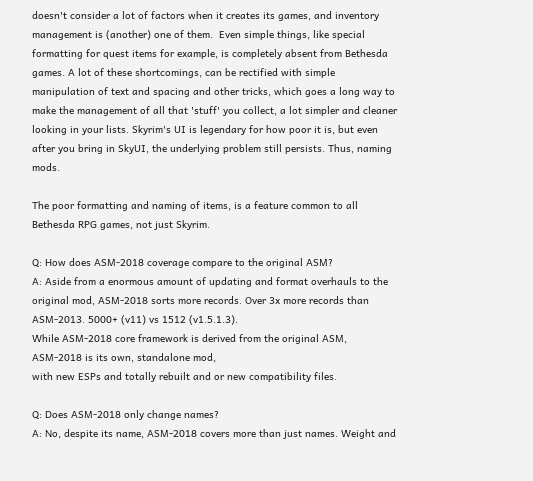doesn't consider a lot of factors when it creates its games, and inventory management is (another) one of them.  Even simple things, like special formatting for quest items for example, is completely absent from Bethesda games. A lot of these shortcomings, can be rectified with simple manipulation of text and spacing and other tricks, which goes a long way to make the management of all that 'stuff' you collect, a lot simpler and cleaner looking in your lists. Skyrim's UI is legendary for how poor it is, but even after you bring in SkyUI, the underlying problem still persists. Thus, naming mods.

The poor formatting and naming of items, is a feature common to all Bethesda RPG games, not just Skyrim.

Q: How does ASM-2018 coverage compare to the original ASM?
A: Aside from a enormous amount of updating and format overhauls to the original mod, ASM-2018 sorts more records. Over 3x more records than ASM-2013. 5000+ (v11) vs 1512 (v1.5.1.3).
While ASM-2018 core framework is derived from the original ASM, ASM-2018 is its own, standalone mod,
with new ESPs and totally rebuilt and or new compatibility files.

Q: Does ASM-2018 only change names?
A: No, despite its name, ASM-2018 covers more than just names. Weight and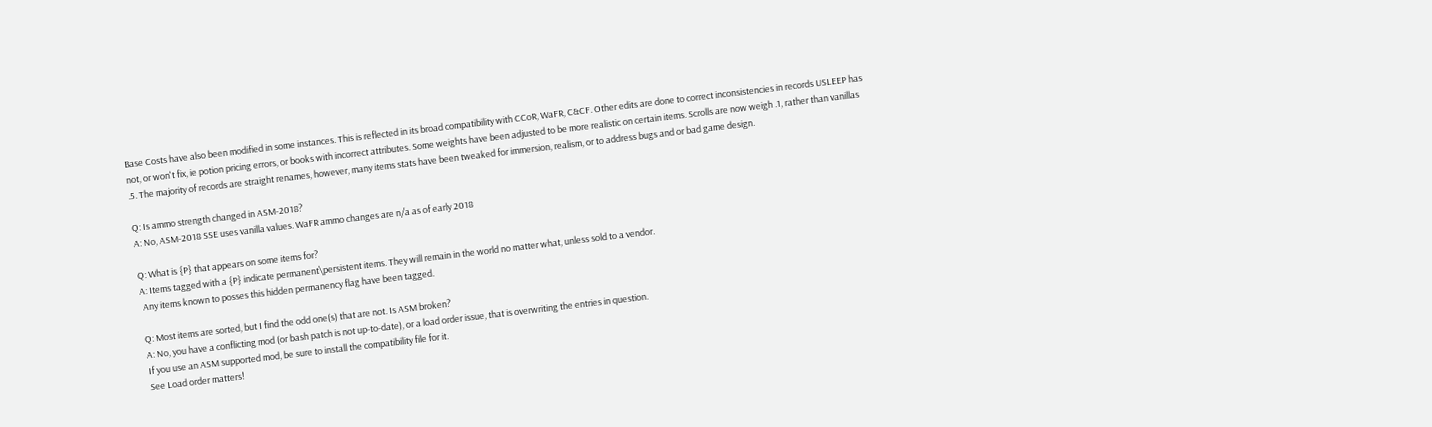Base Costs have also been modified in some instances. This is reflected in its broad compatibility with CCoR, WaFR, C&CF. Other edits are done to correct inconsistencies in records USLEEP has not, or won't fix, ie potion pricing errors, or books with incorrect attributes. Some weights have been adjusted to be more realistic on certain items. Scrolls are now weigh .1, rather than vanillas .5. The majority of records are straight renames, however, many items stats have been tweaked for immersion, realism, or to address bugs and or bad game design.

Q: Is ammo strength changed in ASM-2018?
A: No, ASM-2018 SSE uses vanilla values. WaFR ammo changes are n/a as of early 2018

Q: What is {P} that appears on some items for?
A: Items tagged with a {P} indicate permanent\persistent items. They will remain in the world no matter what, unless sold to a vendor.
 Any items known to posses this hidden permanency flag have been tagged.

Q: Most items are sorted, but I find the odd one(s) that are not. Is ASM broken?
A: No, you have a conflicting mod (or bash patch is not up-to-date), or a load order issue, that is overwriting the entries in question.
If you use an ASM supported mod, be sure to install the compatibility file for it.
See Load order matters!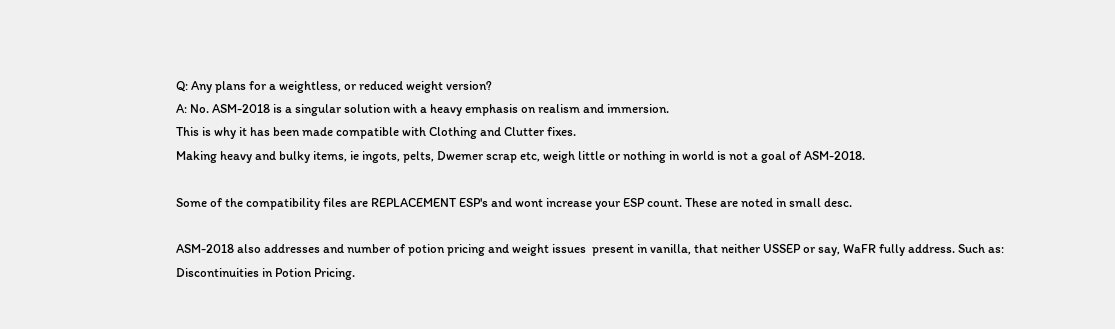Q: Any plans for a weightless, or reduced weight version?
A: No. ASM-2018 is a singular solution with a heavy emphasis on realism and immersion.
This is why it has been made compatible with Clothing and Clutter fixes.
Making heavy and bulky items, ie ingots, pelts, Dwemer scrap etc, weigh little or nothing in world is not a goal of ASM-2018.

Some of the compatibility files are REPLACEMENT ESP's and wont increase your ESP count. These are noted in small desc.

ASM-2018 also addresses and number of potion pricing and weight issues  present in vanilla, that neither USSEP or say, WaFR fully address. Such as:
Discontinuities in Potion Pricing.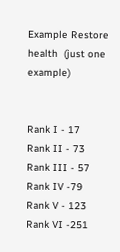Example Restore health  (just one example)


Rank I - 17
Rank II - 73
Rank III - 57
Rank IV -79
Rank V - 123
Rank VI -251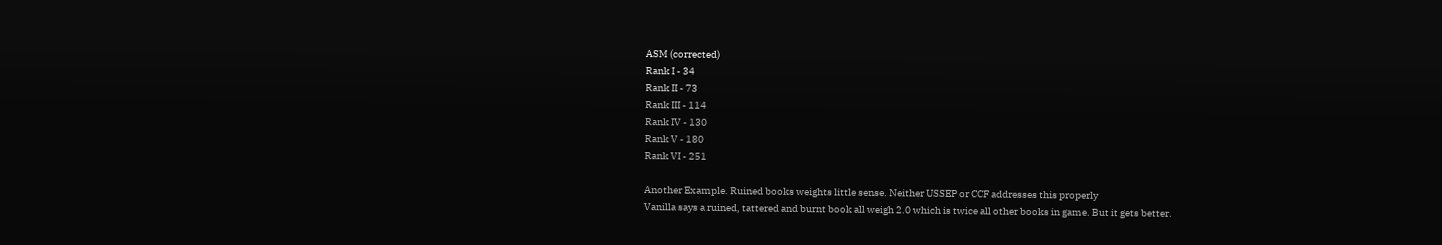ASM (corrected)
Rank I - 34
Rank II - 73
Rank III - 114
Rank IV - 130
Rank V - 180
Rank VI - 251

Another Example. Ruined books weights little sense. Neither USSEP or CCF addresses this properly
Vanilla says a ruined, tattered and burnt book all weigh 2.0 which is twice all other books in game. But it gets better.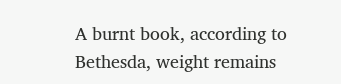A burnt book, according to Bethesda, weight remains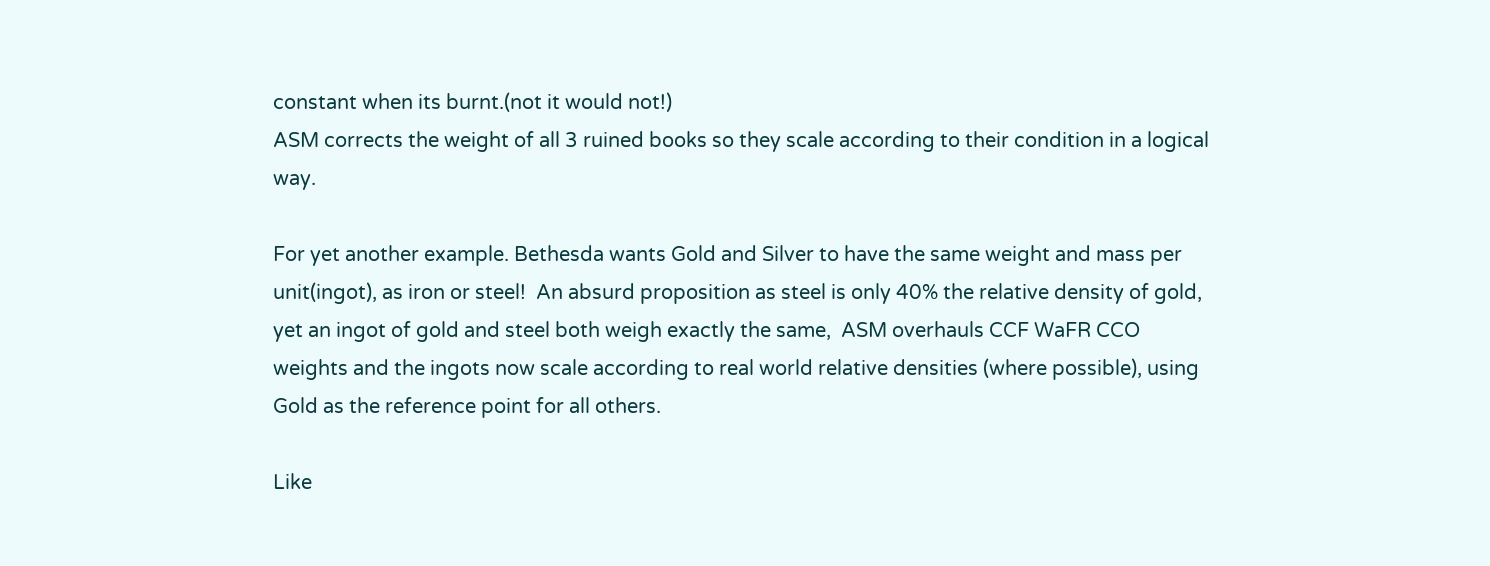constant when its burnt.(not it would not!)
ASM corrects the weight of all 3 ruined books so they scale according to their condition in a logical way.

For yet another example. Bethesda wants Gold and Silver to have the same weight and mass per unit(ingot), as iron or steel!  An absurd proposition as steel is only 40% the relative density of gold, yet an ingot of gold and steel both weigh exactly the same,  ASM overhauls CCF WaFR CCO weights and the ingots now scale according to real world relative densities (where possible), using Gold as the reference point for all others.

Like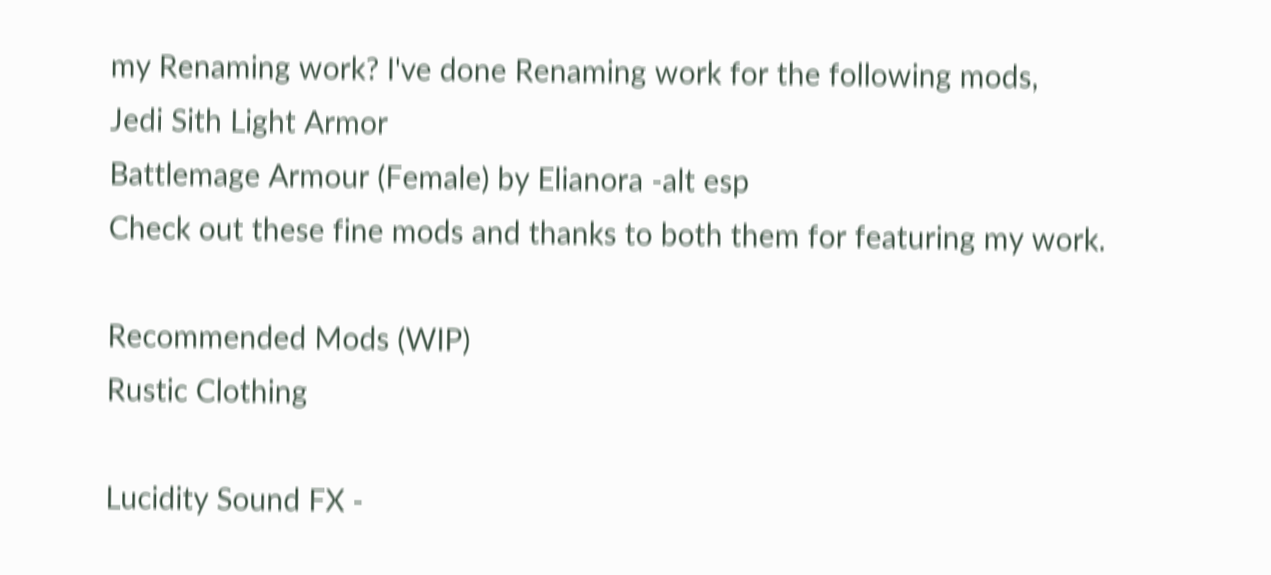my Renaming work? I've done Renaming work for the following mods,
Jedi Sith Light Armor
Battlemage Armour (Female) by Elianora -alt esp
Check out these fine mods and thanks to both them for featuring my work.

Recommended Mods (WIP)
Rustic Clothing

Lucidity Sound FX -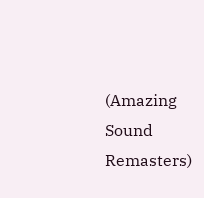(Amazing Sound Remasters)